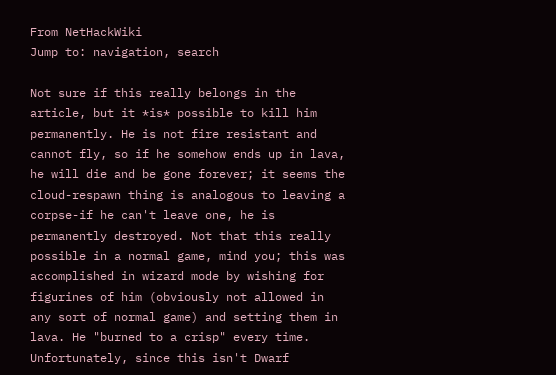From NetHackWiki
Jump to: navigation, search

Not sure if this really belongs in the article, but it *is* possible to kill him permanently. He is not fire resistant and cannot fly, so if he somehow ends up in lava, he will die and be gone forever; it seems the cloud-respawn thing is analogous to leaving a corpse-if he can't leave one, he is permanently destroyed. Not that this really possible in a normal game, mind you; this was accomplished in wizard mode by wishing for figurines of him (obviously not allowed in any sort of normal game) and setting them in lava. He "burned to a crisp" every time. Unfortunately, since this isn't Dwarf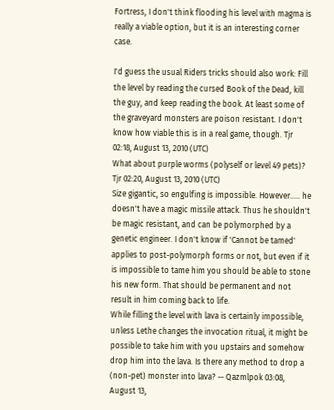Fortress, I don't think flooding his level with magma is really a viable option, but it is an interesting corner case.

I'd guess the usual Riders tricks should also work: Fill the level by reading the cursed Book of the Dead, kill the guy, and keep reading the book. At least some of the graveyard monsters are poison resistant. I don't know how viable this is in a real game, though. Tjr 02:18, August 13, 2010 (UTC)
What about purple worms (polyself or level 49 pets)? Tjr 02:20, August 13, 2010 (UTC)
Size gigantic, so engulfing is impossible. However..... he doesn't have a magic missile attack. Thus he shouldn't be magic resistant, and can be polymorphed by a genetic engineer. I don't know if 'Cannot be tamed' applies to post-polymorph forms or not, but even if it is impossible to tame him you should be able to stone his new form. That should be permanent and not result in him coming back to life.
While filling the level with lava is certainly impossible, unless Lethe changes the invocation ritual, it might be possible to take him with you upstairs and somehow drop him into the lava. Is there any method to drop a (non-pet) monster into lava? -- Qazmlpok 03:08, August 13,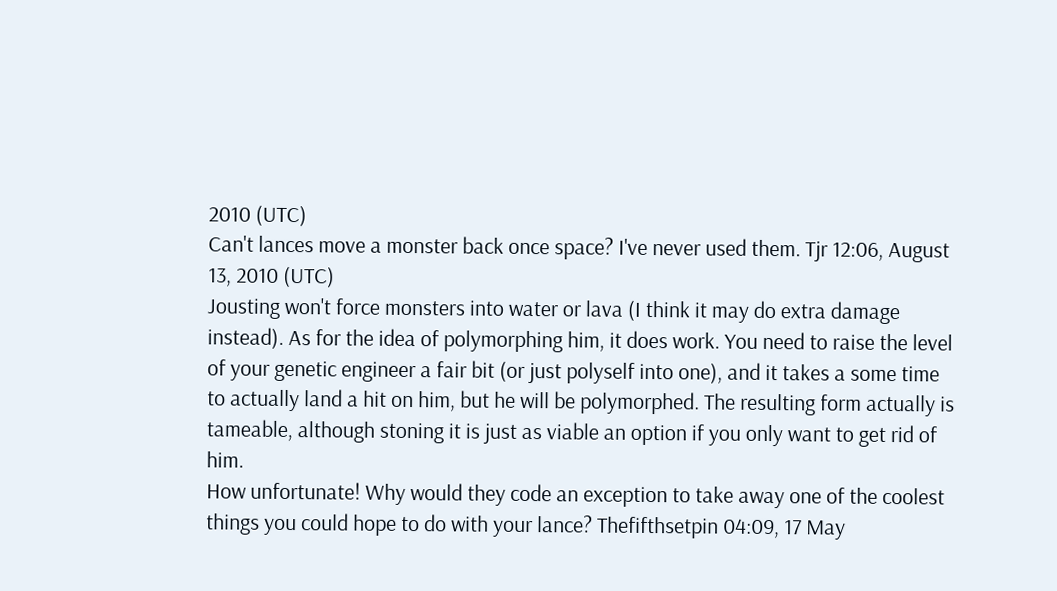2010 (UTC)
Can't lances move a monster back once space? I've never used them. Tjr 12:06, August 13, 2010 (UTC)
Jousting won't force monsters into water or lava (I think it may do extra damage instead). As for the idea of polymorphing him, it does work. You need to raise the level of your genetic engineer a fair bit (or just polyself into one), and it takes a some time to actually land a hit on him, but he will be polymorphed. The resulting form actually is tameable, although stoning it is just as viable an option if you only want to get rid of him.
How unfortunate! Why would they code an exception to take away one of the coolest things you could hope to do with your lance? Thefifthsetpin 04:09, 17 May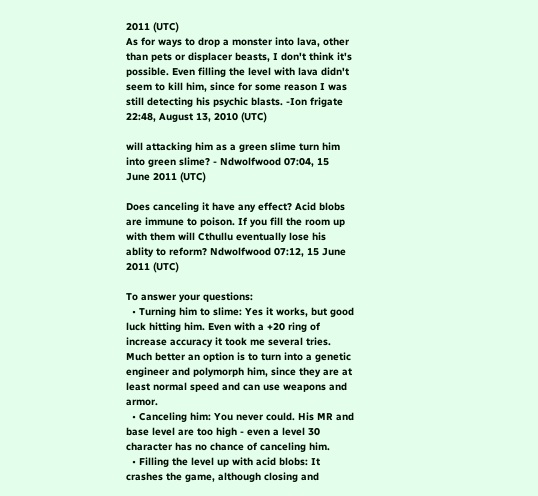2011 (UTC)
As for ways to drop a monster into lava, other than pets or displacer beasts, I don't think it's possible. Even filling the level with lava didn't seem to kill him, since for some reason I was still detecting his psychic blasts. -Ion frigate 22:48, August 13, 2010 (UTC)

will attacking him as a green slime turn him into green slime? - Ndwolfwood 07:04, 15 June 2011 (UTC)

Does canceling it have any effect? Acid blobs are immune to poison. If you fill the room up with them will Cthullu eventually lose his ablity to reform? Ndwolfwood 07:12, 15 June 2011 (UTC)

To answer your questions:
  • Turning him to slime: Yes it works, but good luck hitting him. Even with a +20 ring of increase accuracy it took me several tries. Much better an option is to turn into a genetic engineer and polymorph him, since they are at least normal speed and can use weapons and armor.
  • Canceling him: You never could. His MR and base level are too high - even a level 30 character has no chance of canceling him.
  • Filling the level up with acid blobs: It crashes the game, although closing and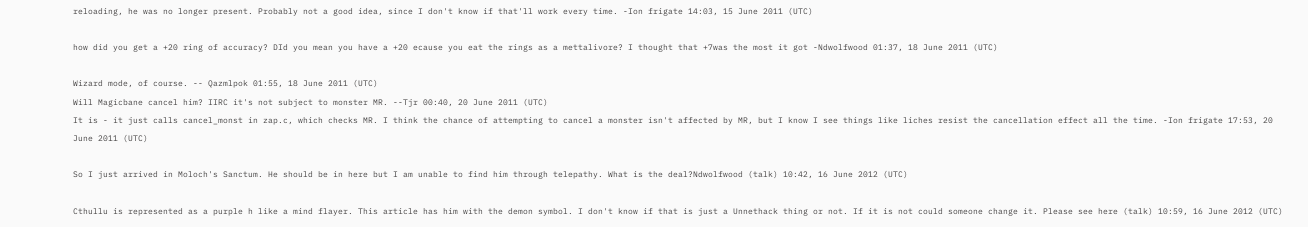reloading, he was no longer present. Probably not a good idea, since I don't know if that'll work every time. -Ion frigate 14:03, 15 June 2011 (UTC)

how did you get a +20 ring of accuracy? DId you mean you have a +20 ecause you eat the rings as a mettalivore? I thought that +7was the most it got -Ndwolfwood 01:37, 18 June 2011 (UTC)

Wizard mode, of course. -- Qazmlpok 01:55, 18 June 2011 (UTC)
Will Magicbane cancel him? IIRC it's not subject to monster MR. --Tjr 00:40, 20 June 2011 (UTC)
It is - it just calls cancel_monst in zap.c, which checks MR. I think the chance of attempting to cancel a monster isn't affected by MR, but I know I see things like liches resist the cancellation effect all the time. -Ion frigate 17:53, 20 June 2011 (UTC)

So I just arrived in Moloch's Sanctum. He should be in here but I am unable to find him through telepathy. What is the deal?Ndwolfwood (talk) 10:42, 16 June 2012 (UTC)

Cthullu is represented as a purple h like a mind flayer. This article has him with the demon symbol. I don't know if that is just a Unnethack thing or not. If it is not could someone change it. Please see here (talk) 10:59, 16 June 2012 (UTC)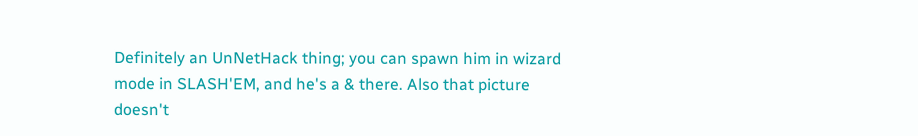Definitely an UnNetHack thing; you can spawn him in wizard mode in SLASH'EM, and he's a & there. Also that picture doesn't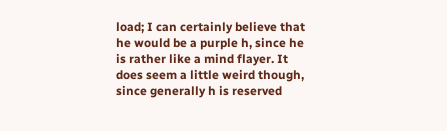load; I can certainly believe that he would be a purple h, since he is rather like a mind flayer. It does seem a little weird though, since generally h is reserved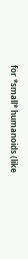for *small* humanoids (like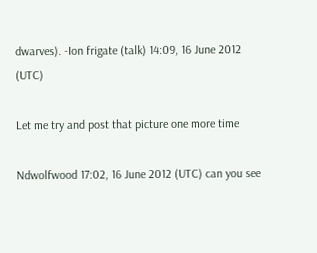dwarves). -Ion frigate (talk) 14:09, 16 June 2012 (UTC)

Let me try and post that picture one more time

Ndwolfwood 17:02, 16 June 2012 (UTC) can you see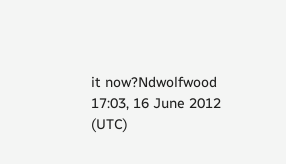it now?Ndwolfwood 17:03, 16 June 2012 (UTC)